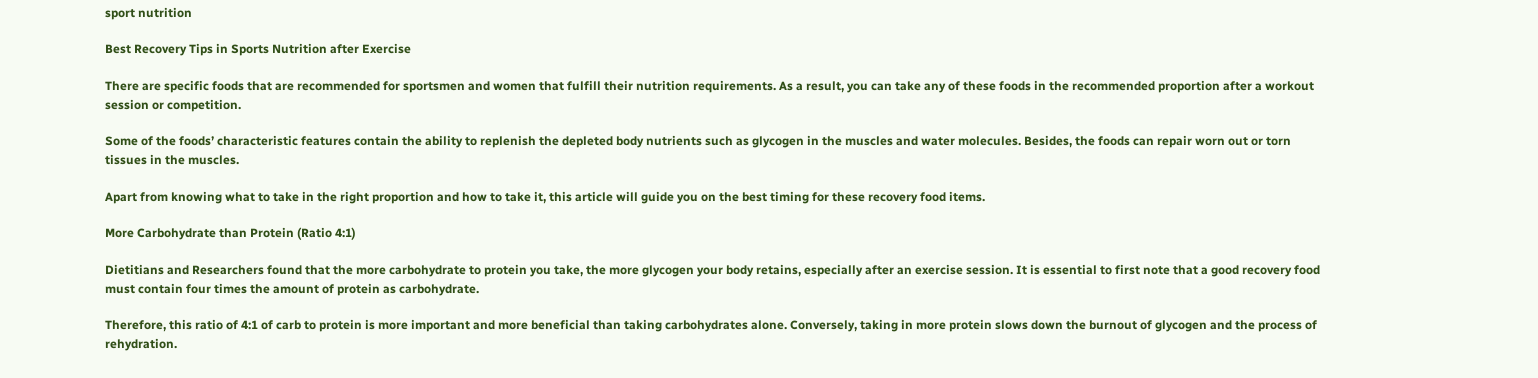sport nutrition

Best Recovery Tips in Sports Nutrition after Exercise

There are specific foods that are recommended for sportsmen and women that fulfill their nutrition requirements. As a result, you can take any of these foods in the recommended proportion after a workout session or competition.

Some of the foods’ characteristic features contain the ability to replenish the depleted body nutrients such as glycogen in the muscles and water molecules. Besides, the foods can repair worn out or torn tissues in the muscles.

Apart from knowing what to take in the right proportion and how to take it, this article will guide you on the best timing for these recovery food items.

More Carbohydrate than Protein (Ratio 4:1)

Dietitians and Researchers found that the more carbohydrate to protein you take, the more glycogen your body retains, especially after an exercise session. It is essential to first note that a good recovery food must contain four times the amount of protein as carbohydrate.

Therefore, this ratio of 4:1 of carb to protein is more important and more beneficial than taking carbohydrates alone. Conversely, taking in more protein slows down the burnout of glycogen and the process of rehydration.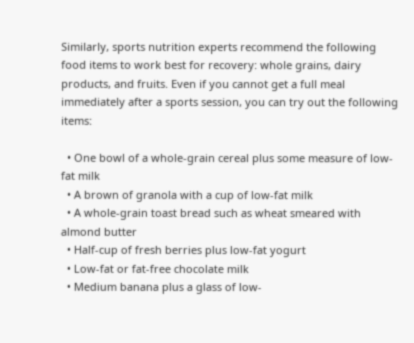Similarly, sports nutrition experts recommend the following food items to work best for recovery: whole grains, dairy products, and fruits. Even if you cannot get a full meal immediately after a sports session, you can try out the following items:

  • One bowl of a whole-grain cereal plus some measure of low-fat milk
  • A brown of granola with a cup of low-fat milk
  • A whole-grain toast bread such as wheat smeared with almond butter
  • Half-cup of fresh berries plus low-fat yogurt
  • Low-fat or fat-free chocolate milk
  • Medium banana plus a glass of low-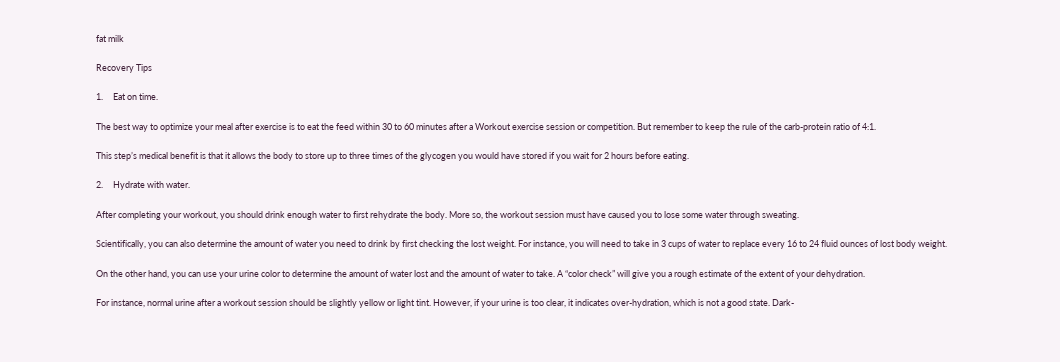fat milk

Recovery Tips

1.     Eat on time.

The best way to optimize your meal after exercise is to eat the feed within 30 to 60 minutes after a Workout exercise session or competition. But remember to keep the rule of the carb-protein ratio of 4:1.

This step’s medical benefit is that it allows the body to store up to three times of the glycogen you would have stored if you wait for 2 hours before eating.

2.     Hydrate with water.

After completing your workout, you should drink enough water to first rehydrate the body. More so, the workout session must have caused you to lose some water through sweating.

Scientifically, you can also determine the amount of water you need to drink by first checking the lost weight. For instance, you will need to take in 3 cups of water to replace every 16 to 24 fluid ounces of lost body weight.

On the other hand, you can use your urine color to determine the amount of water lost and the amount of water to take. A “color check” will give you a rough estimate of the extent of your dehydration.

For instance, normal urine after a workout session should be slightly yellow or light tint. However, if your urine is too clear, it indicates over-hydration, which is not a good state. Dark-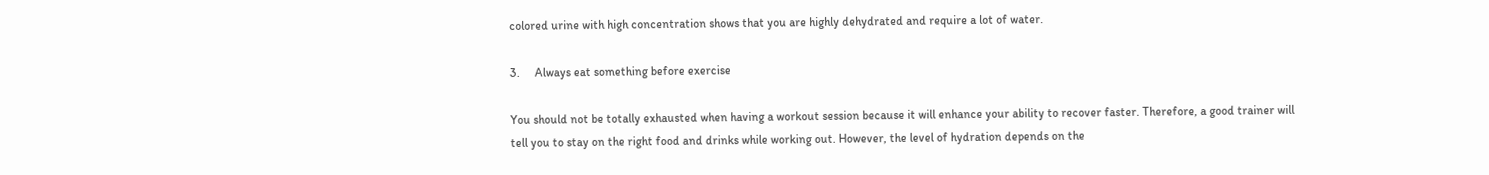colored urine with high concentration shows that you are highly dehydrated and require a lot of water.

3.     Always eat something before exercise

You should not be totally exhausted when having a workout session because it will enhance your ability to recover faster. Therefore, a good trainer will tell you to stay on the right food and drinks while working out. However, the level of hydration depends on the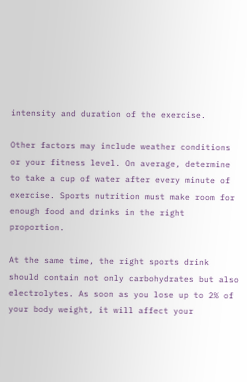intensity and duration of the exercise.

Other factors may include weather conditions or your fitness level. On average, determine to take a cup of water after every minute of exercise. Sports nutrition must make room for enough food and drinks in the right proportion.

At the same time, the right sports drink should contain not only carbohydrates but also electrolytes. As soon as you lose up to 2% of your body weight, it will affect your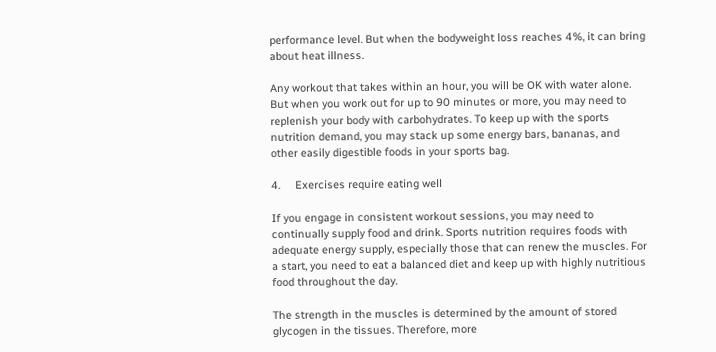performance level. But when the bodyweight loss reaches 4%, it can bring about heat illness.

Any workout that takes within an hour, you will be OK with water alone. But when you work out for up to 90 minutes or more, you may need to replenish your body with carbohydrates. To keep up with the sports nutrition demand, you may stack up some energy bars, bananas, and other easily digestible foods in your sports bag.

4.     Exercises require eating well

If you engage in consistent workout sessions, you may need to continually supply food and drink. Sports nutrition requires foods with adequate energy supply, especially those that can renew the muscles. For a start, you need to eat a balanced diet and keep up with highly nutritious food throughout the day.

The strength in the muscles is determined by the amount of stored glycogen in the tissues. Therefore, more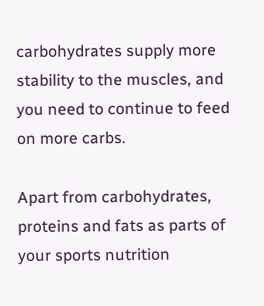carbohydrates supply more stability to the muscles, and you need to continue to feed on more carbs.

Apart from carbohydrates, proteins and fats as parts of your sports nutrition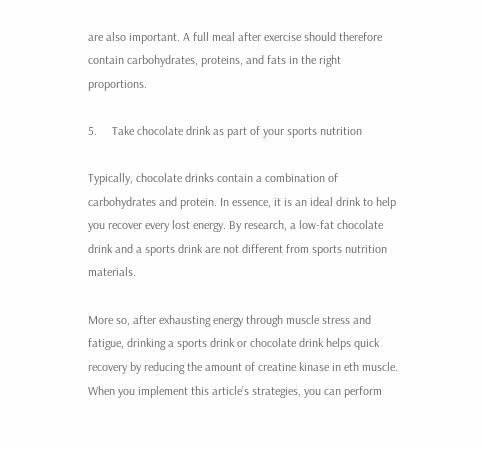are also important. A full meal after exercise should therefore contain carbohydrates, proteins, and fats in the right proportions.

5.     Take chocolate drink as part of your sports nutrition

Typically, chocolate drinks contain a combination of carbohydrates and protein. In essence, it is an ideal drink to help you recover every lost energy. By research, a low-fat chocolate drink and a sports drink are not different from sports nutrition materials.

More so, after exhausting energy through muscle stress and fatigue, drinking a sports drink or chocolate drink helps quick recovery by reducing the amount of creatine kinase in eth muscle. When you implement this article’s strategies, you can perform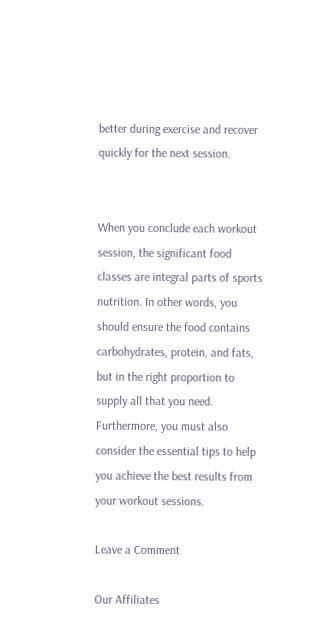better during exercise and recover quickly for the next session.


When you conclude each workout session, the significant food classes are integral parts of sports nutrition. In other words, you should ensure the food contains carbohydrates, protein, and fats, but in the right proportion to supply all that you need. Furthermore, you must also consider the essential tips to help you achieve the best results from your workout sessions.

Leave a Comment

Our Affiliates